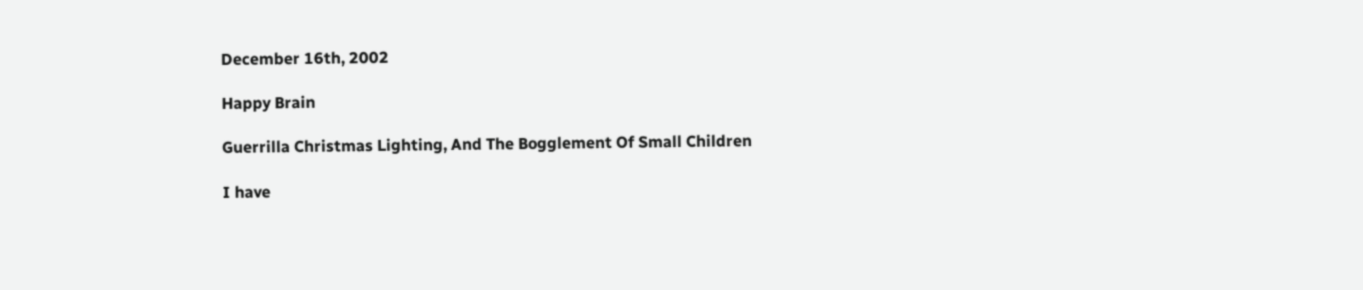December 16th, 2002

Happy Brain

Guerrilla Christmas Lighting, And The Bogglement Of Small Children

I have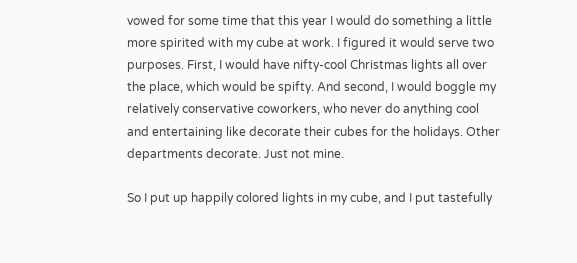vowed for some time that this year I would do something a little more spirited with my cube at work. I figured it would serve two purposes. First, I would have nifty-cool Christmas lights all over the place, which would be spifty. And second, I would boggle my relatively conservative coworkers, who never do anything cool and entertaining like decorate their cubes for the holidays. Other departments decorate. Just not mine.

So I put up happily colored lights in my cube, and I put tastefully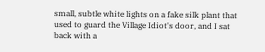small, subtle white lights on a fake silk plant that used to guard the Village Idiot's door, and I sat back with a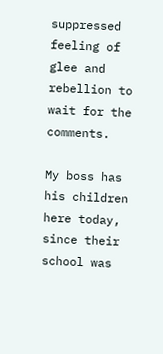suppressed feeling of glee and rebellion to wait for the comments.

My boss has his children here today, since their school was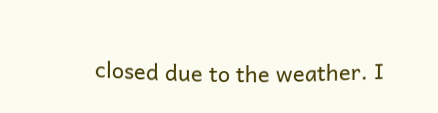closed due to the weather. I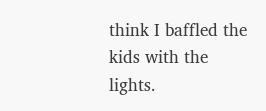think I baffled the kids with the lights.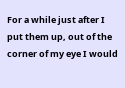For a while just after I put them up, out of the corner of my eye I would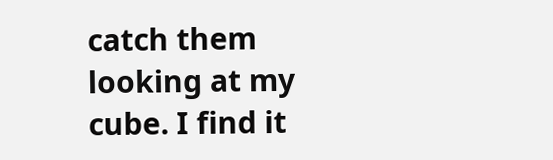catch them looking at my cube. I find it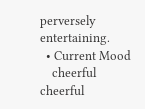perversely entertaining.
  • Current Mood
    cheerful cheerful